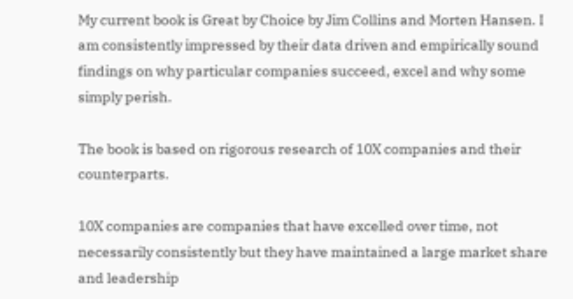My current book is Great by Choice by Jim Collins and Morten Hansen. I am consistently impressed by their data driven and empirically sound findings on why particular companies succeed, excel and why some simply perish.

The book is based on rigorous research of 10X companies and their counterparts.

10X companies are companies that have excelled over time, not necessarily consistently but they have maintained a large market share and leadership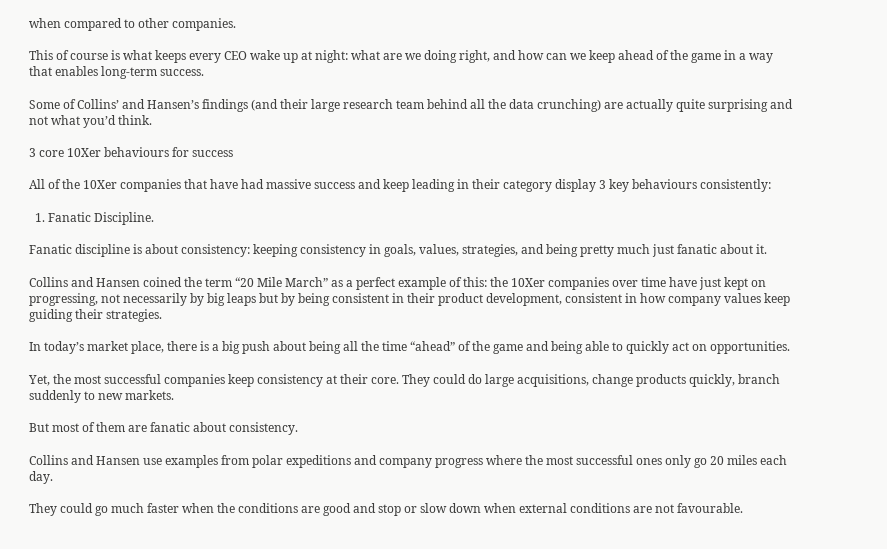when compared to other companies.

This of course is what keeps every CEO wake up at night: what are we doing right, and how can we keep ahead of the game in a way that enables long-term success.

Some of Collins’ and Hansen’s findings (and their large research team behind all the data crunching) are actually quite surprising and not what you’d think.

3 core 10Xer behaviours for success

All of the 10Xer companies that have had massive success and keep leading in their category display 3 key behaviours consistently:

  1. Fanatic Discipline.

Fanatic discipline is about consistency: keeping consistency in goals, values, strategies, and being pretty much just fanatic about it.

Collins and Hansen coined the term “20 Mile March” as a perfect example of this: the 10Xer companies over time have just kept on progressing, not necessarily by big leaps but by being consistent in their product development, consistent in how company values keep guiding their strategies.

In today’s market place, there is a big push about being all the time “ahead” of the game and being able to quickly act on opportunities.

Yet, the most successful companies keep consistency at their core. They could do large acquisitions, change products quickly, branch suddenly to new markets.

But most of them are fanatic about consistency.

Collins and Hansen use examples from polar expeditions and company progress where the most successful ones only go 20 miles each day.

They could go much faster when the conditions are good and stop or slow down when external conditions are not favourable.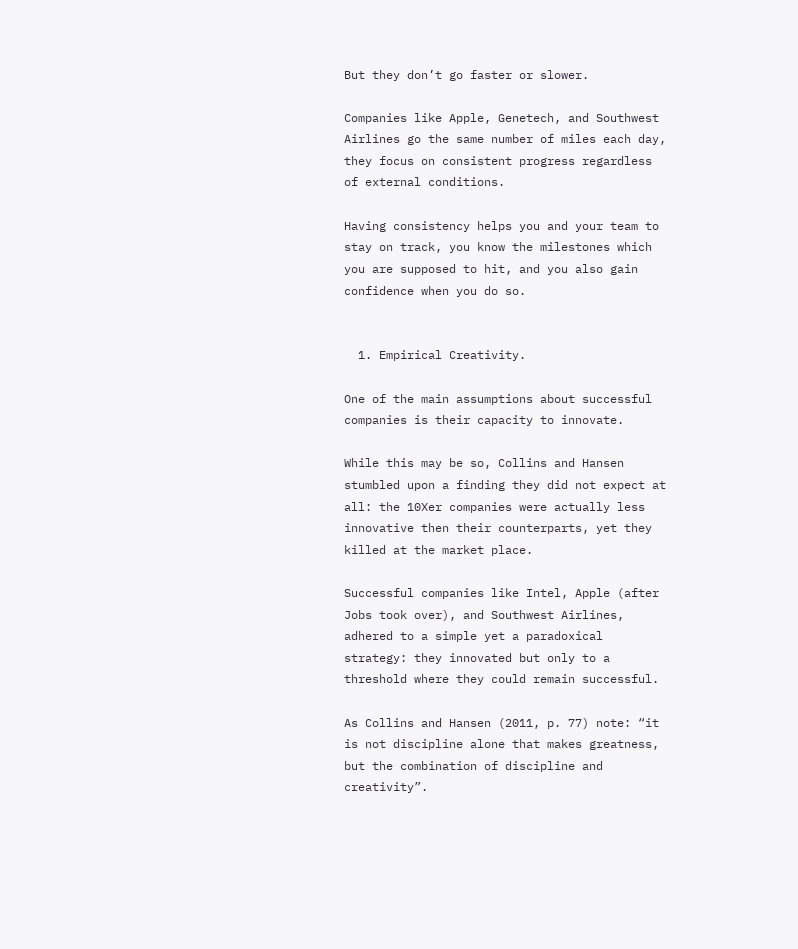But they don’t go faster or slower.

Companies like Apple, Genetech, and Southwest Airlines go the same number of miles each day, they focus on consistent progress regardless of external conditions.

Having consistency helps you and your team to stay on track, you know the milestones which you are supposed to hit, and you also gain confidence when you do so.


  1. Empirical Creativity.

One of the main assumptions about successful companies is their capacity to innovate.

While this may be so, Collins and Hansen stumbled upon a finding they did not expect at all: the 10Xer companies were actually less innovative then their counterparts, yet they killed at the market place.

Successful companies like Intel, Apple (after Jobs took over), and Southwest Airlines, adhered to a simple yet a paradoxical strategy: they innovated but only to a threshold where they could remain successful.

As Collins and Hansen (2011, p. 77) note: “it is not discipline alone that makes greatness, but the combination of discipline and creativity”.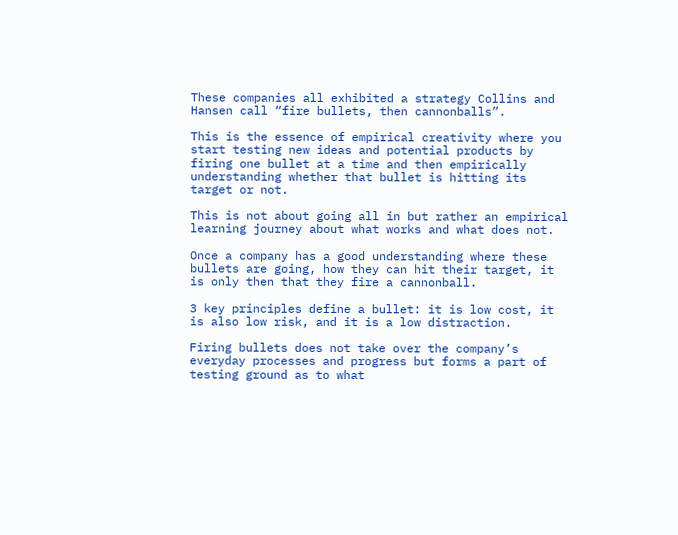These companies all exhibited a strategy Collins and Hansen call “fire bullets, then cannonballs”.

This is the essence of empirical creativity where you start testing new ideas and potential products by firing one bullet at a time and then empirically understanding whether that bullet is hitting its target or not.

This is not about going all in but rather an empirical learning journey about what works and what does not.

Once a company has a good understanding where these bullets are going, how they can hit their target, it is only then that they fire a cannonball.

3 key principles define a bullet: it is low cost, it is also low risk, and it is a low distraction.

Firing bullets does not take over the company’s everyday processes and progress but forms a part of testing ground as to what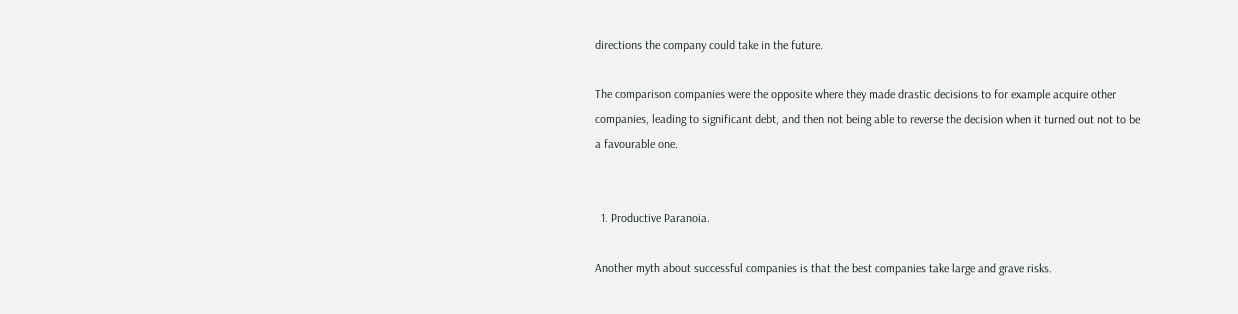directions the company could take in the future.

The comparison companies were the opposite where they made drastic decisions to for example acquire other companies, leading to significant debt, and then not being able to reverse the decision when it turned out not to be a favourable one.


  1. Productive Paranoia.

Another myth about successful companies is that the best companies take large and grave risks.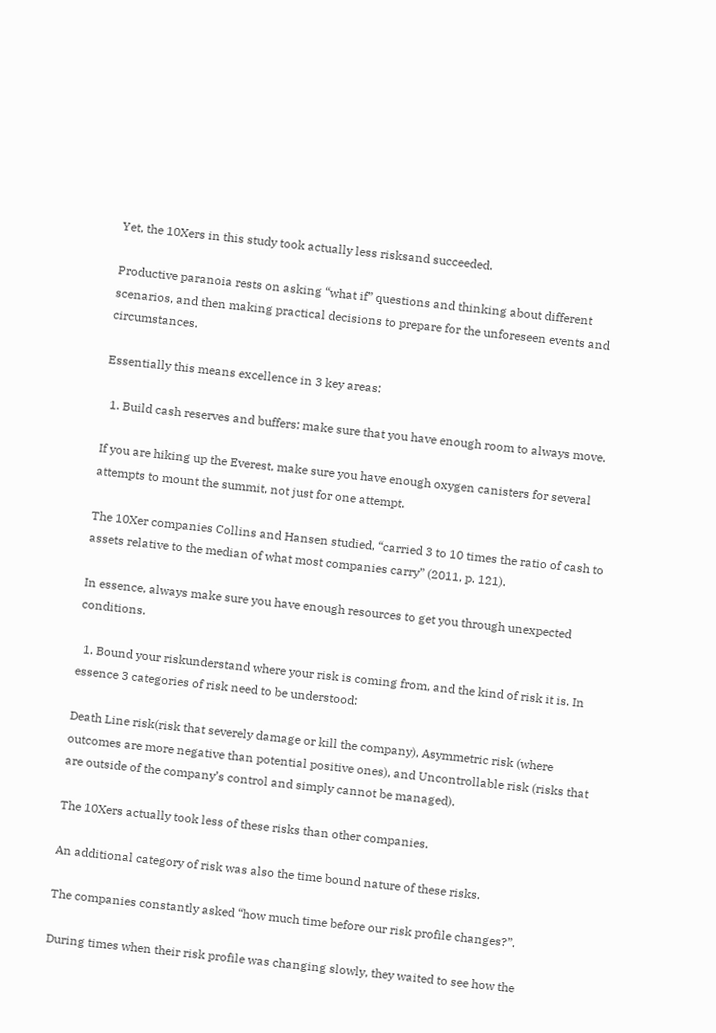Yet, the 10Xers in this study took actually less risksand succeeded.

Productive paranoia rests on asking “what if” questions and thinking about different scenarios, and then making practical decisions to prepare for the unforeseen events and circumstances.

Essentially this means excellence in 3 key areas:

  1. Build cash reserves and buffers: make sure that you have enough room to always move.

If you are hiking up the Everest, make sure you have enough oxygen canisters for several attempts to mount the summit, not just for one attempt.

The 10Xer companies Collins and Hansen studied, “carried 3 to 10 times the ratio of cash to assets relative to the median of what most companies carry” (2011, p. 121).

In essence, always make sure you have enough resources to get you through unexpected conditions.

  1. Bound your riskunderstand where your risk is coming from, and the kind of risk it is. In essence 3 categories of risk need to be understood:

Death Line risk(risk that severely damage or kill the company), Asymmetric risk (where outcomes are more negative than potential positive ones), and Uncontrollable risk (risks that are outside of the company’s control and simply cannot be managed).

The 10Xers actually took less of these risks than other companies.

An additional category of risk was also the time bound nature of these risks.

The companies constantly asked “how much time before our risk profile changes?”.

During times when their risk profile was changing slowly, they waited to see how the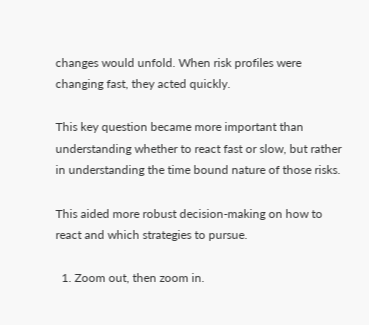changes would unfold. When risk profiles were changing fast, they acted quickly.

This key question became more important than understanding whether to react fast or slow, but rather in understanding the time bound nature of those risks.

This aided more robust decision-making on how to react and which strategies to pursue.

  1. Zoom out, then zoom in.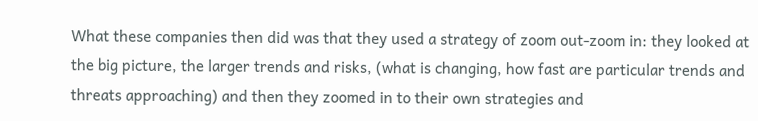What these companies then did was that they used a strategy of zoom out-zoom in: they looked at the big picture, the larger trends and risks, (what is changing, how fast are particular trends and threats approaching) and then they zoomed in to their own strategies and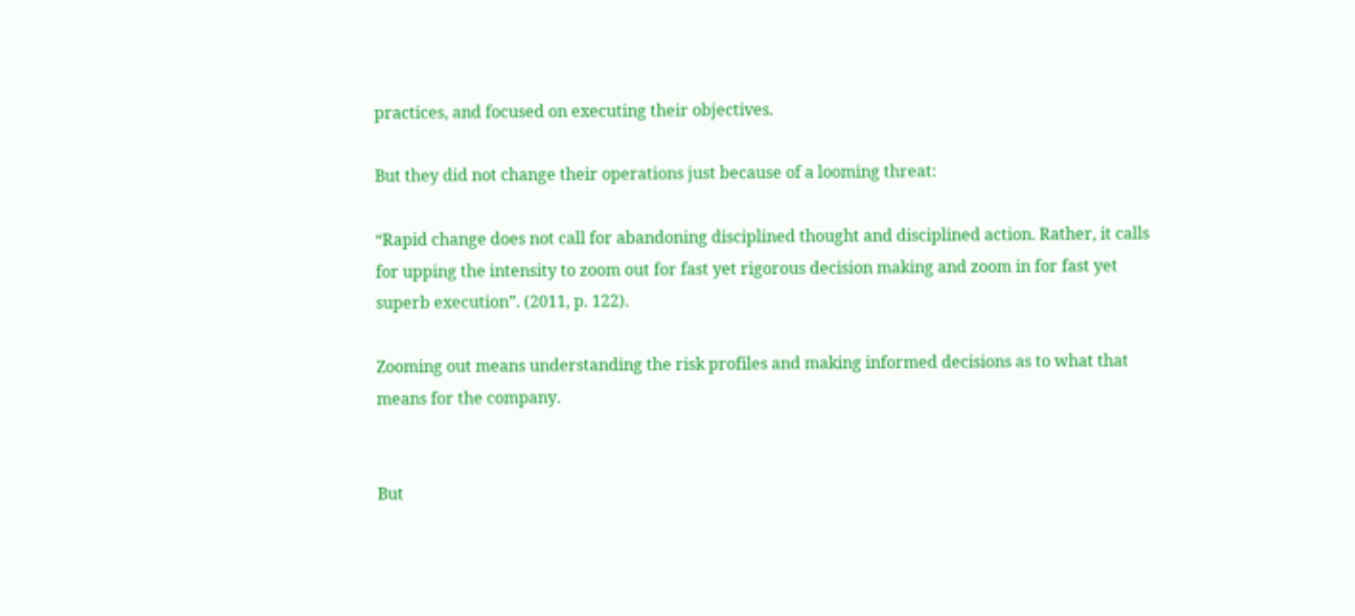practices, and focused on executing their objectives.

But they did not change their operations just because of a looming threat:

“Rapid change does not call for abandoning disciplined thought and disciplined action. Rather, it calls for upping the intensity to zoom out for fast yet rigorous decision making and zoom in for fast yet superb execution”. (2011, p. 122).

Zooming out means understanding the risk profiles and making informed decisions as to what that means for the company.


But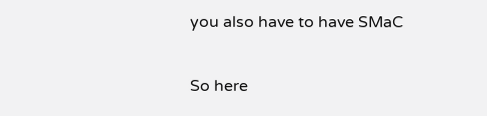you also have to have SMaC

So here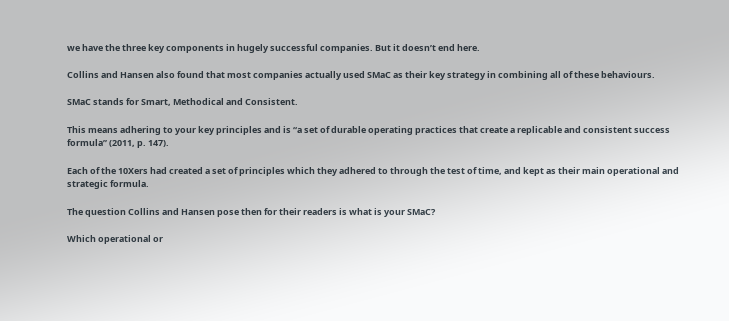we have the three key components in hugely successful companies. But it doesn’t end here.

Collins and Hansen also found that most companies actually used SMaC as their key strategy in combining all of these behaviours.

SMaC stands for Smart, Methodical and Consistent.

This means adhering to your key principles and is “a set of durable operating practices that create a replicable and consistent success formula” (2011, p. 147).

Each of the 10Xers had created a set of principles which they adhered to through the test of time, and kept as their main operational and strategic formula.

The question Collins and Hansen pose then for their readers is what is your SMaC?

Which operational or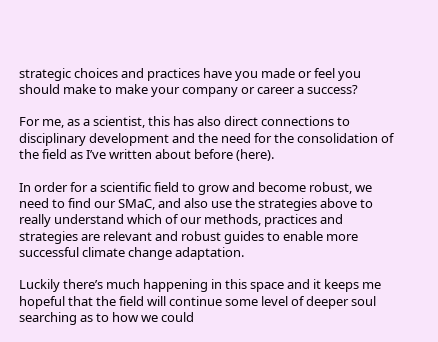strategic choices and practices have you made or feel you should make to make your company or career a success?

For me, as a scientist, this has also direct connections to disciplinary development and the need for the consolidation of the field as I’ve written about before (here).

In order for a scientific field to grow and become robust, we need to find our SMaC, and also use the strategies above to really understand which of our methods, practices and strategies are relevant and robust guides to enable more successful climate change adaptation.

Luckily there’s much happening in this space and it keeps me hopeful that the field will continue some level of deeper soul searching as to how we could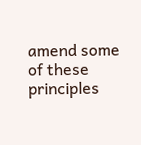amend some of these principles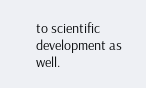to scientific development as well.